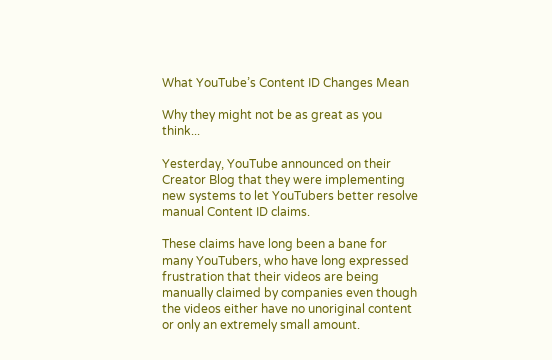What YouTube’s Content ID Changes Mean

Why they might not be as great as you think...

Yesterday, YouTube announced on their Creator Blog that they were implementing new systems to let YouTubers better resolve manual Content ID claims.

These claims have long been a bane for many YouTubers, who have long expressed frustration that their videos are being manually claimed by companies even though the videos either have no unoriginal content or only an extremely small amount.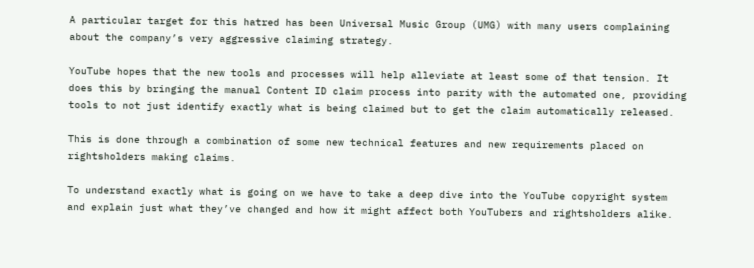A particular target for this hatred has been Universal Music Group (UMG) with many users complaining about the company’s very aggressive claiming strategy.

YouTube hopes that the new tools and processes will help alleviate at least some of that tension. It does this by bringing the manual Content ID claim process into parity with the automated one, providing tools to not just identify exactly what is being claimed but to get the claim automatically released.

This is done through a combination of some new technical features and new requirements placed on rightsholders making claims.

To understand exactly what is going on we have to take a deep dive into the YouTube copyright system and explain just what they’ve changed and how it might affect both YouTubers and rightsholders alike.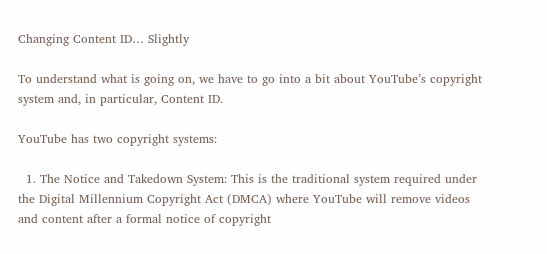Changing Content ID… Slightly

To understand what is going on, we have to go into a bit about YouTube’s copyright system and, in particular, Content ID.

YouTube has two copyright systems:

  1. The Notice and Takedown System: This is the traditional system required under the Digital Millennium Copyright Act (DMCA) where YouTube will remove videos and content after a formal notice of copyright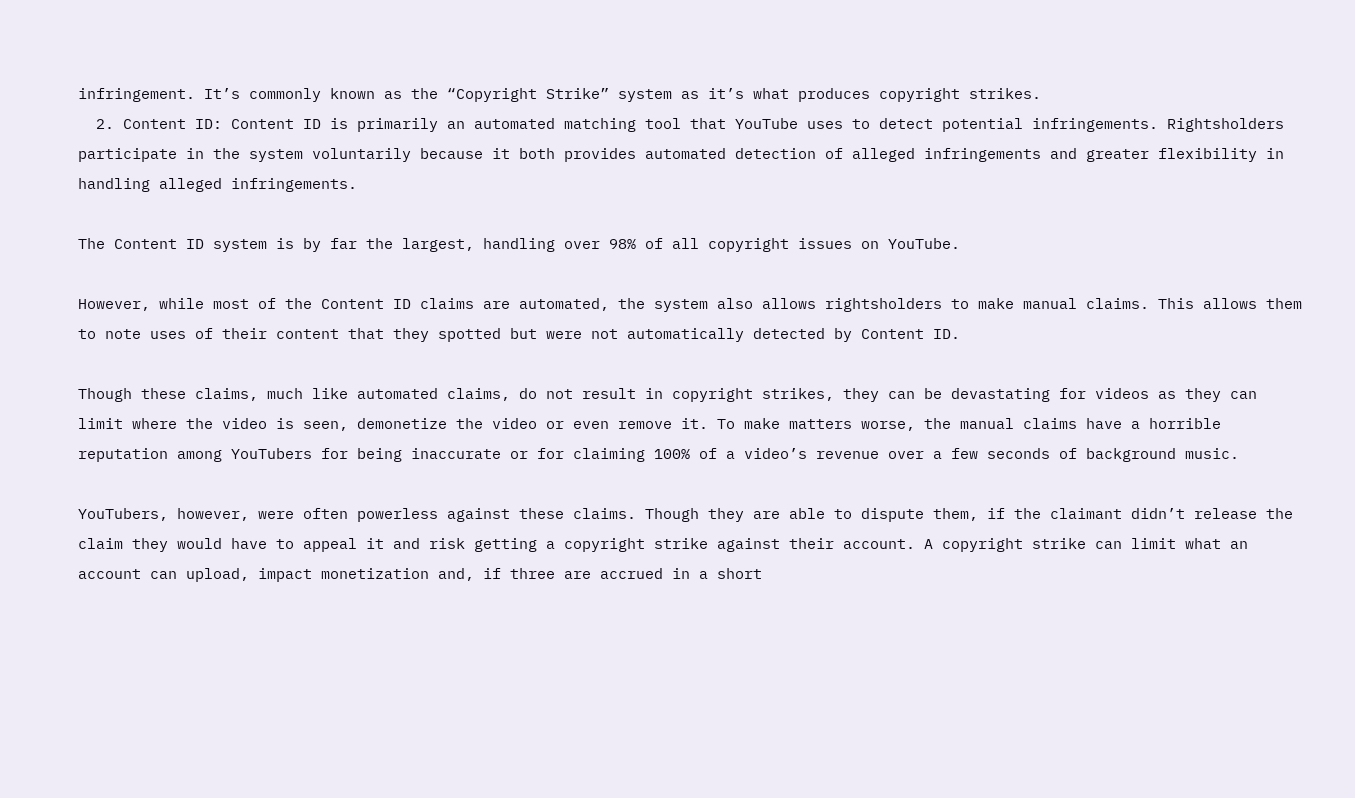infringement. It’s commonly known as the “Copyright Strike” system as it’s what produces copyright strikes.
  2. Content ID: Content ID is primarily an automated matching tool that YouTube uses to detect potential infringements. Rightsholders participate in the system voluntarily because it both provides automated detection of alleged infringements and greater flexibility in handling alleged infringements.

The Content ID system is by far the largest, handling over 98% of all copyright issues on YouTube.

However, while most of the Content ID claims are automated, the system also allows rightsholders to make manual claims. This allows them to note uses of their content that they spotted but were not automatically detected by Content ID.

Though these claims, much like automated claims, do not result in copyright strikes, they can be devastating for videos as they can limit where the video is seen, demonetize the video or even remove it. To make matters worse, the manual claims have a horrible reputation among YouTubers for being inaccurate or for claiming 100% of a video’s revenue over a few seconds of background music.

YouTubers, however, were often powerless against these claims. Though they are able to dispute them, if the claimant didn’t release the claim they would have to appeal it and risk getting a copyright strike against their account. A copyright strike can limit what an account can upload, impact monetization and, if three are accrued in a short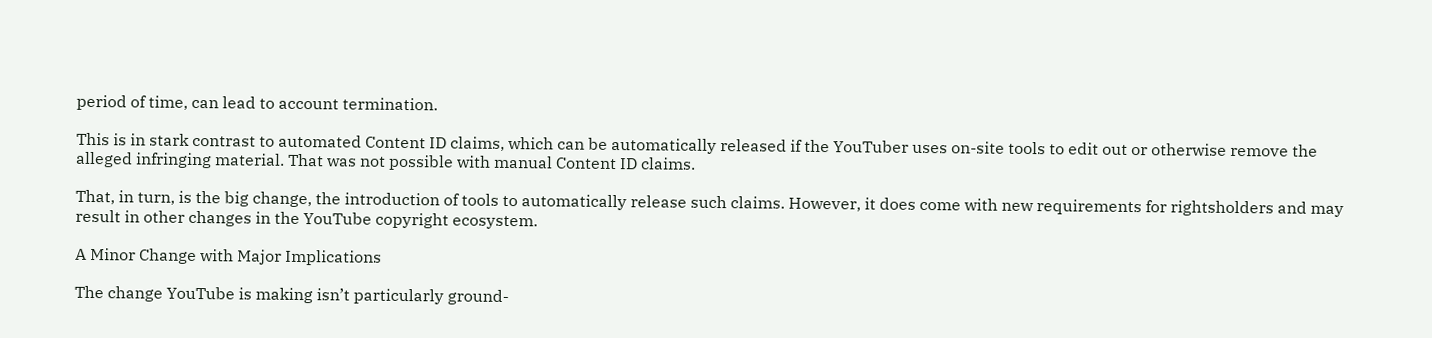period of time, can lead to account termination.

This is in stark contrast to automated Content ID claims, which can be automatically released if the YouTuber uses on-site tools to edit out or otherwise remove the alleged infringing material. That was not possible with manual Content ID claims.

That, in turn, is the big change, the introduction of tools to automatically release such claims. However, it does come with new requirements for rightsholders and may result in other changes in the YouTube copyright ecosystem.

A Minor Change with Major Implications

The change YouTube is making isn’t particularly ground-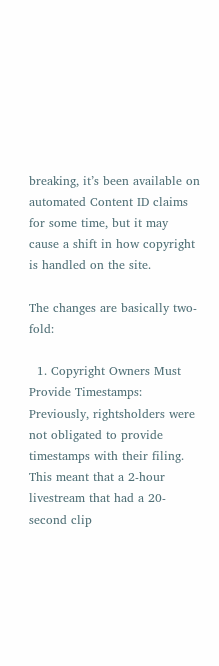breaking, it’s been available on automated Content ID claims for some time, but it may cause a shift in how copyright is handled on the site.

The changes are basically two-fold:

  1. Copyright Owners Must Provide Timestamps: Previously, rightsholders were not obligated to provide timestamps with their filing. This meant that a 2-hour livestream that had a 20-second clip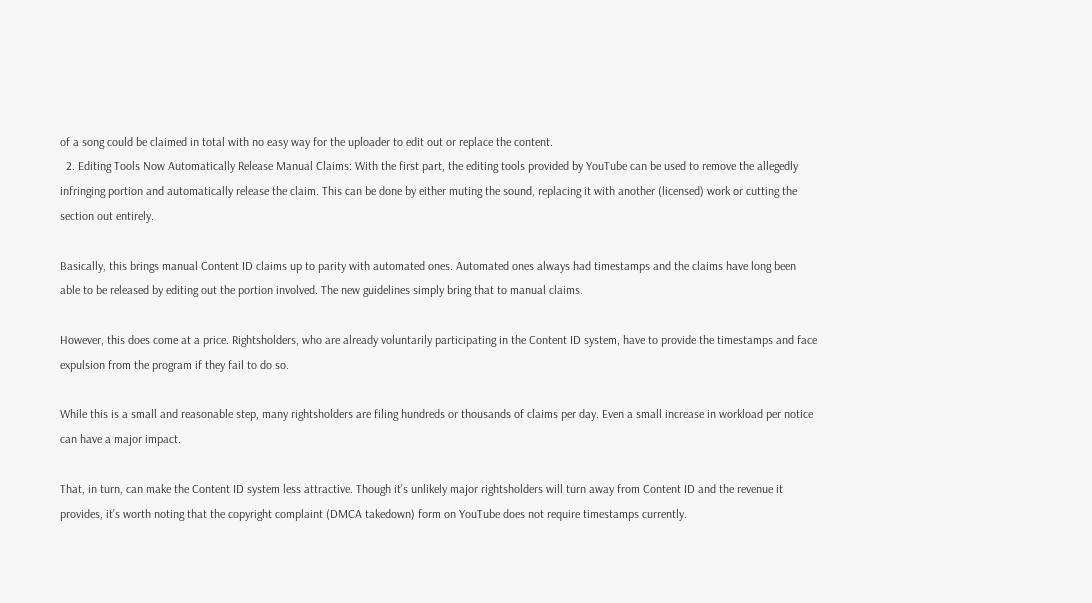of a song could be claimed in total with no easy way for the uploader to edit out or replace the content.
  2. Editing Tools Now Automatically Release Manual Claims: With the first part, the editing tools provided by YouTube can be used to remove the allegedly infringing portion and automatically release the claim. This can be done by either muting the sound, replacing it with another (licensed) work or cutting the section out entirely.

Basically, this brings manual Content ID claims up to parity with automated ones. Automated ones always had timestamps and the claims have long been able to be released by editing out the portion involved. The new guidelines simply bring that to manual claims.

However, this does come at a price. Rightsholders, who are already voluntarily participating in the Content ID system, have to provide the timestamps and face expulsion from the program if they fail to do so.

While this is a small and reasonable step, many rightsholders are filing hundreds or thousands of claims per day. Even a small increase in workload per notice can have a major impact.

That, in turn, can make the Content ID system less attractive. Though it’s unlikely major rightsholders will turn away from Content ID and the revenue it provides, it’s worth noting that the copyright complaint (DMCA takedown) form on YouTube does not require timestamps currently.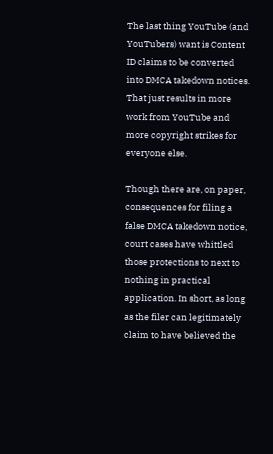The last thing YouTube (and YouTubers) want is Content ID claims to be converted into DMCA takedown notices. That just results in more work from YouTube and more copyright strikes for everyone else.

Though there are, on paper, consequences for filing a false DMCA takedown notice, court cases have whittled those protections to next to nothing in practical application. In short, as long as the filer can legitimately claim to have believed the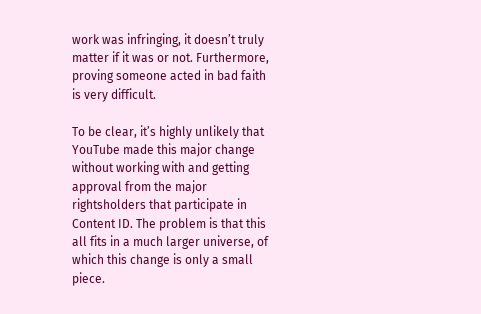work was infringing, it doesn’t truly matter if it was or not. Furthermore, proving someone acted in bad faith is very difficult.

To be clear, it’s highly unlikely that YouTube made this major change without working with and getting approval from the major rightsholders that participate in Content ID. The problem is that this all fits in a much larger universe, of which this change is only a small piece.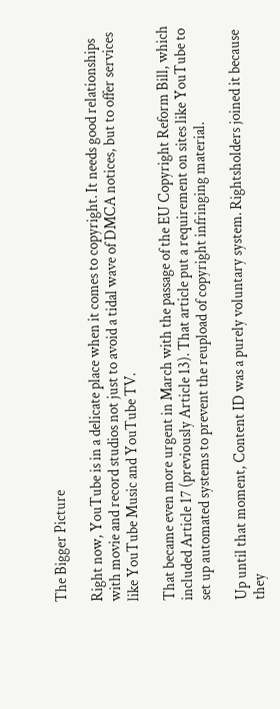The Bigger Picture

Right now, YouTube is in a delicate place when it comes to copyright. It needs good relationships with movie and record studios not just to avoid a tidal wave of DMCA notices, but to offer services like YouTube Music and YouTube TV.

That became even more urgent in March with the passage of the EU Copyright Reform Bill, which included Article 17 (previously Article 13). That article put a requirement on sites like YouTube to set up automated systems to prevent the reupload of copyright infringing material.

Up until that moment, Content ID was a purely voluntary system. Rightsholders joined it because they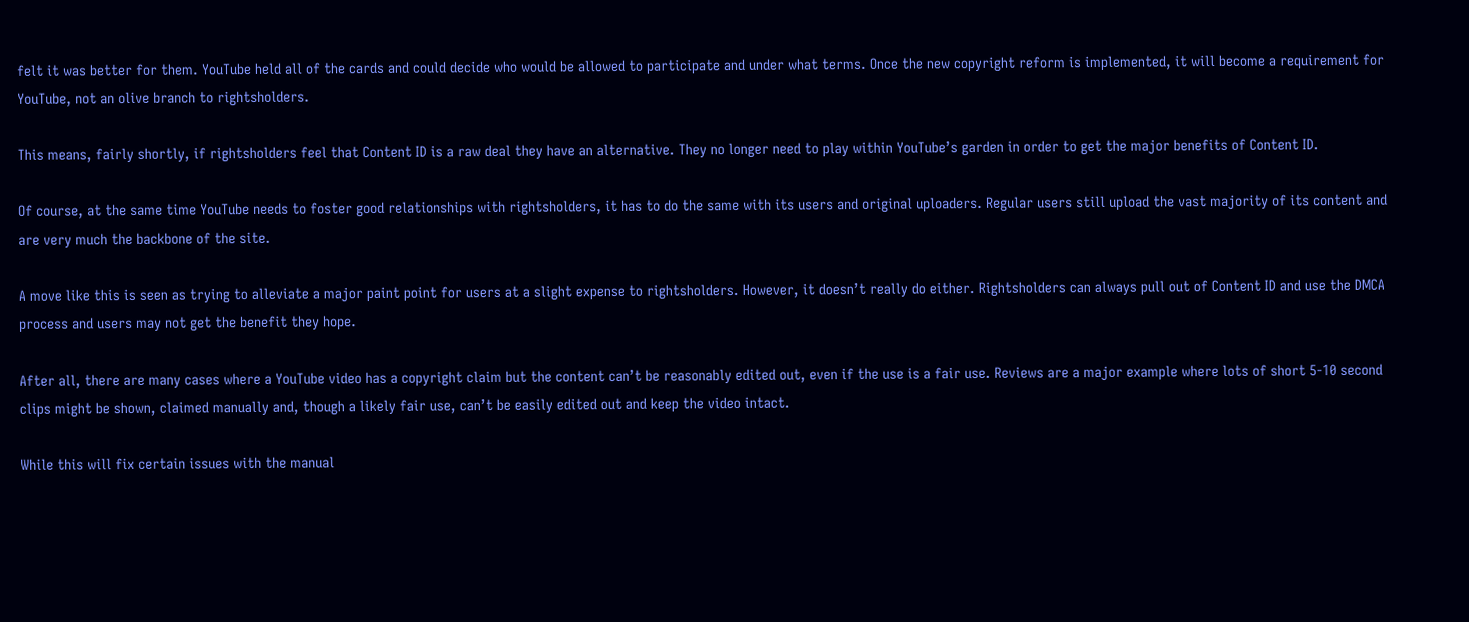felt it was better for them. YouTube held all of the cards and could decide who would be allowed to participate and under what terms. Once the new copyright reform is implemented, it will become a requirement for YouTube, not an olive branch to rightsholders.

This means, fairly shortly, if rightsholders feel that Content ID is a raw deal they have an alternative. They no longer need to play within YouTube’s garden in order to get the major benefits of Content ID.

Of course, at the same time YouTube needs to foster good relationships with rightsholders, it has to do the same with its users and original uploaders. Regular users still upload the vast majority of its content and are very much the backbone of the site.

A move like this is seen as trying to alleviate a major paint point for users at a slight expense to rightsholders. However, it doesn’t really do either. Rightsholders can always pull out of Content ID and use the DMCA process and users may not get the benefit they hope.

After all, there are many cases where a YouTube video has a copyright claim but the content can’t be reasonably edited out, even if the use is a fair use. Reviews are a major example where lots of short 5-10 second clips might be shown, claimed manually and, though a likely fair use, can’t be easily edited out and keep the video intact.

While this will fix certain issues with the manual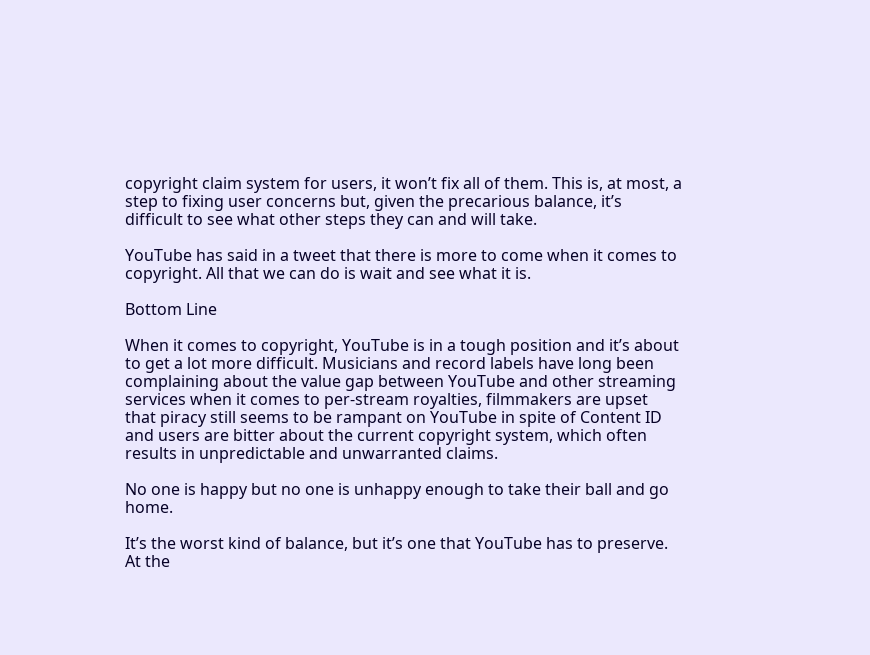copyright claim system for users, it won’t fix all of them. This is, at most, a step to fixing user concerns but, given the precarious balance, it’s difficult to see what other steps they can and will take.

YouTube has said in a tweet that there is more to come when it comes to copyright. All that we can do is wait and see what it is.

Bottom Line

When it comes to copyright, YouTube is in a tough position and it’s about to get a lot more difficult. Musicians and record labels have long been complaining about the value gap between YouTube and other streaming services when it comes to per-stream royalties, filmmakers are upset that piracy still seems to be rampant on YouTube in spite of Content ID and users are bitter about the current copyright system, which often results in unpredictable and unwarranted claims.

No one is happy but no one is unhappy enough to take their ball and go home.

It’s the worst kind of balance, but it’s one that YouTube has to preserve. At the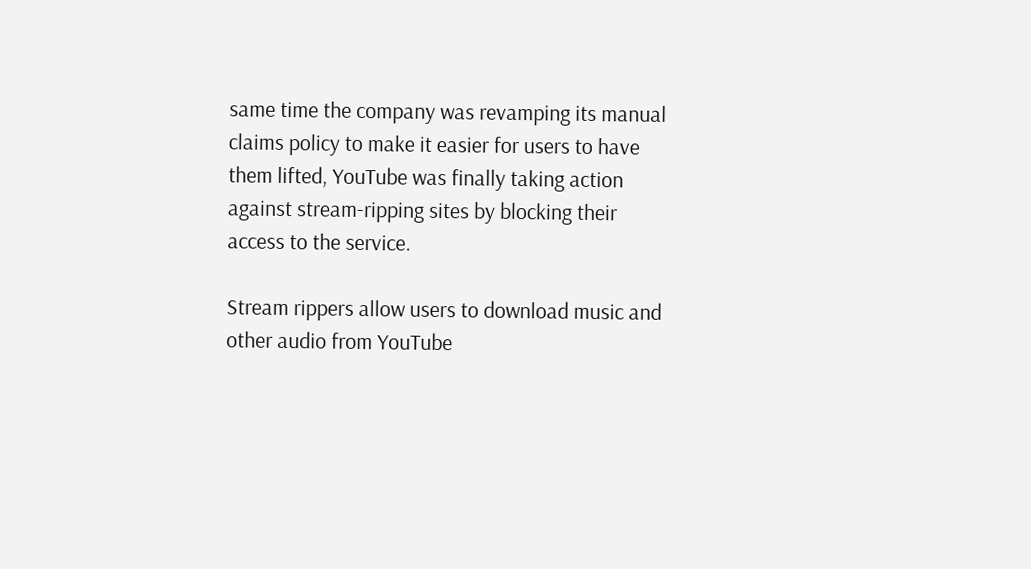same time the company was revamping its manual claims policy to make it easier for users to have them lifted, YouTube was finally taking action against stream-ripping sites by blocking their access to the service.

Stream rippers allow users to download music and other audio from YouTube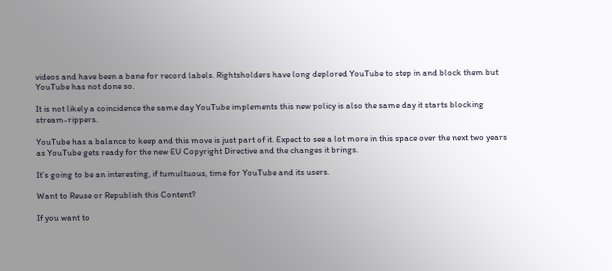videos and have been a bane for record labels. Rightsholders have long deplored YouTube to step in and block them but YouTube has not done so.

It is not likely a coincidence the same day YouTube implements this new policy is also the same day it starts blocking stream-rippers.

YouTube has a balance to keep and this move is just part of it. Expect to see a lot more in this space over the next two years as YouTube gets ready for the new EU Copyright Directive and the changes it brings.

It’s going to be an interesting, if tumultuous, time for YouTube and its users.

Want to Reuse or Republish this Content?

If you want to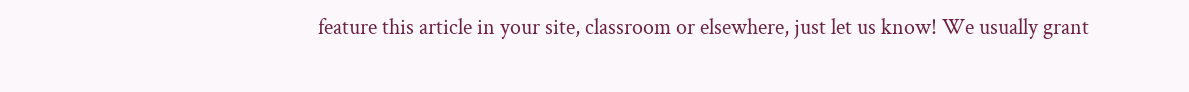feature this article in your site, classroom or elsewhere, just let us know! We usually grant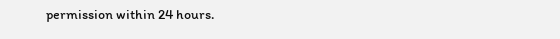permission within 24 hours.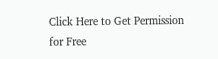Click Here to Get Permission for Free